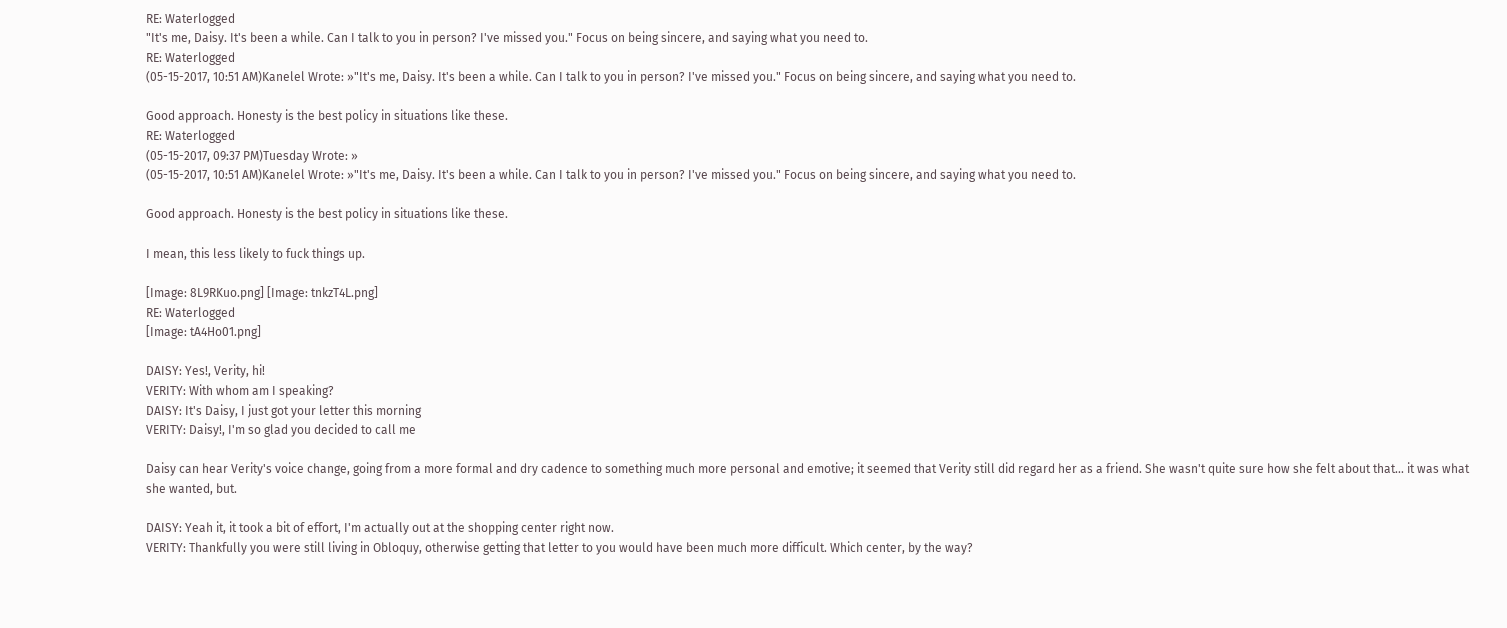RE: Waterlogged
"It's me, Daisy. It's been a while. Can I talk to you in person? I've missed you." Focus on being sincere, and saying what you need to.
RE: Waterlogged
(05-15-2017, 10:51 AM)Kanelel Wrote: »"It's me, Daisy. It's been a while. Can I talk to you in person? I've missed you." Focus on being sincere, and saying what you need to.

Good approach. Honesty is the best policy in situations like these.
RE: Waterlogged
(05-15-2017, 09:37 PM)Tuesday Wrote: »
(05-15-2017, 10:51 AM)Kanelel Wrote: »"It's me, Daisy. It's been a while. Can I talk to you in person? I've missed you." Focus on being sincere, and saying what you need to.

Good approach. Honesty is the best policy in situations like these.

I mean, this less likely to fuck things up.

[Image: 8L9RKuo.png] [Image: tnkzT4L.png]
RE: Waterlogged
[Image: tA4Ho01.png]

DAISY: Yes!, Verity, hi!
VERITY: With whom am I speaking?
DAISY: It's Daisy, I just got your letter this morning
VERITY: Daisy!, I'm so glad you decided to call me

Daisy can hear Verity's voice change, going from a more formal and dry cadence to something much more personal and emotive; it seemed that Verity still did regard her as a friend. She wasn't quite sure how she felt about that... it was what she wanted, but.

DAISY: Yeah it, it took a bit of effort, I'm actually out at the shopping center right now.
VERITY: Thankfully you were still living in Obloquy, otherwise getting that letter to you would have been much more difficult. Which center, by the way?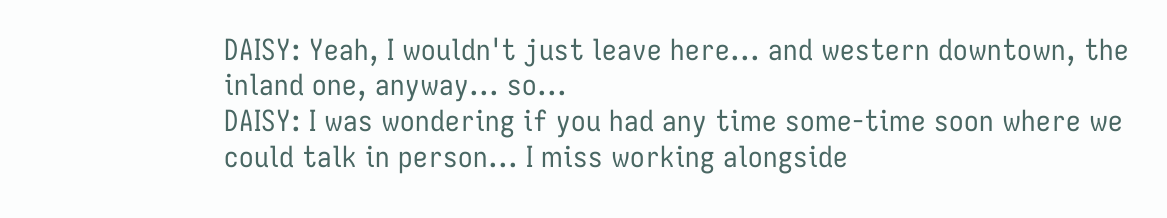DAISY: Yeah, I wouldn't just leave here... and western downtown, the inland one, anyway... so...
DAISY: I was wondering if you had any time some-time soon where we could talk in person... I miss working alongside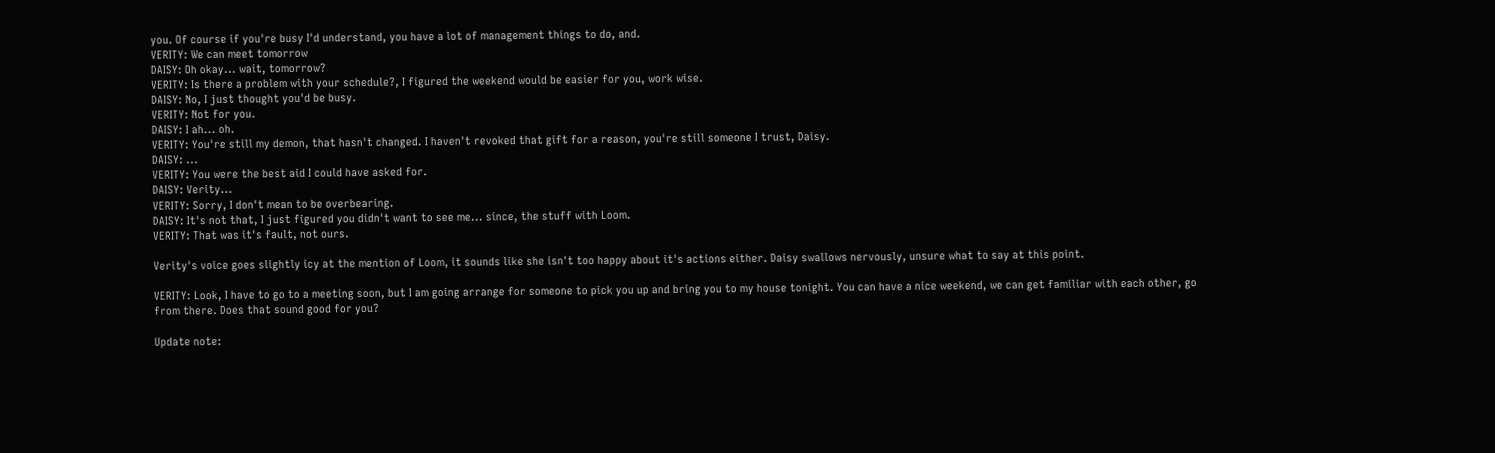you. Of course if you're busy I'd understand, you have a lot of management things to do, and.
VERITY: We can meet tomorrow
DAISY: Oh okay... wait, tomorrow?
VERITY: Is there a problem with your schedule?, I figured the weekend would be easier for you, work wise.
DAISY: No, I just thought you'd be busy.
VERITY: Not for you.
DAISY: I ah... oh.
VERITY: You're still my demon, that hasn't changed. I haven't revoked that gift for a reason, you're still someone I trust, Daisy.
DAISY: ...
VERITY: You were the best aid I could have asked for.
DAISY: Verity...
VERITY: Sorry, I don't mean to be overbearing.
DAISY: It's not that, I just figured you didn't want to see me... since, the stuff with Loom.
VERITY: That was it's fault, not ours.

Verity's voice goes slightly icy at the mention of Loom, it sounds like she isn't too happy about it's actions either. Daisy swallows nervously, unsure what to say at this point.

VERITY: Look, I have to go to a meeting soon, but I am going arrange for someone to pick you up and bring you to my house tonight. You can have a nice weekend, we can get familiar with each other, go from there. Does that sound good for you?

Update note: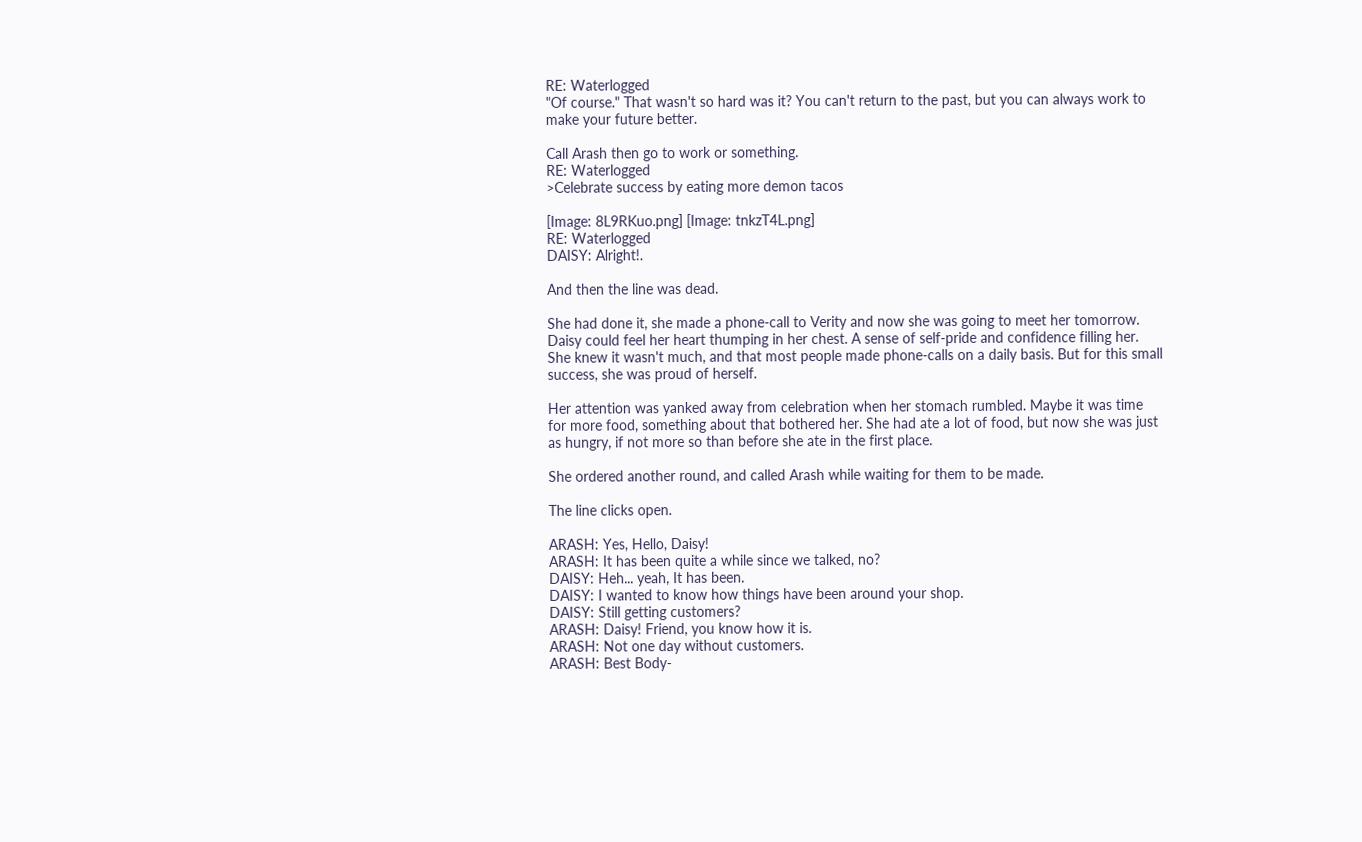RE: Waterlogged
"Of course." That wasn't so hard was it? You can't return to the past, but you can always work to make your future better.

Call Arash then go to work or something.
RE: Waterlogged
>Celebrate success by eating more demon tacos

[Image: 8L9RKuo.png] [Image: tnkzT4L.png]
RE: Waterlogged
DAISY: Alright!.

And then the line was dead.

She had done it, she made a phone-call to Verity and now she was going to meet her tomorrow. Daisy could feel her heart thumping in her chest. A sense of self-pride and confidence filling her. She knew it wasn't much, and that most people made phone-calls on a daily basis. But for this small success, she was proud of herself.

Her attention was yanked away from celebration when her stomach rumbled. Maybe it was time for more food, something about that bothered her. She had ate a lot of food, but now she was just as hungry, if not more so than before she ate in the first place.

She ordered another round, and called Arash while waiting for them to be made.

The line clicks open.

ARASH: Yes, Hello, Daisy!
ARASH: It has been quite a while since we talked, no?
DAISY: Heh... yeah, It has been.
DAISY: I wanted to know how things have been around your shop.
DAISY: Still getting customers?
ARASH: Daisy! Friend, you know how it is.
ARASH: Not one day without customers.
ARASH: Best Body-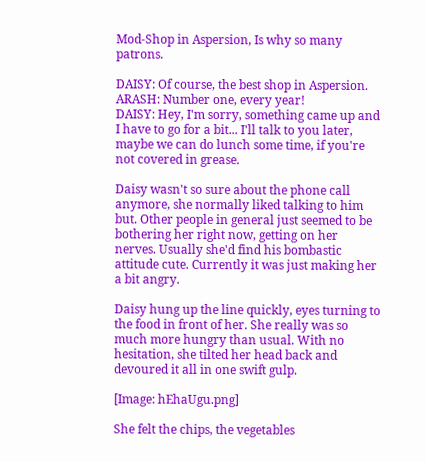Mod-Shop in Aspersion, Is why so many patrons.

DAISY: Of course, the best shop in Aspersion.
ARASH: Number one, every year!
DAISY: Hey, I'm sorry, something came up and I have to go for a bit... I'll talk to you later, maybe we can do lunch some time, if you're not covered in grease.

Daisy wasn't so sure about the phone call anymore, she normally liked talking to him but. Other people in general just seemed to be bothering her right now, getting on her nerves. Usually she'd find his bombastic attitude cute. Currently it was just making her a bit angry.

Daisy hung up the line quickly, eyes turning to the food in front of her. She really was so much more hungry than usual. With no hesitation, she tilted her head back and devoured it all in one swift gulp.

[Image: hEhaUgu.png]

She felt the chips, the vegetables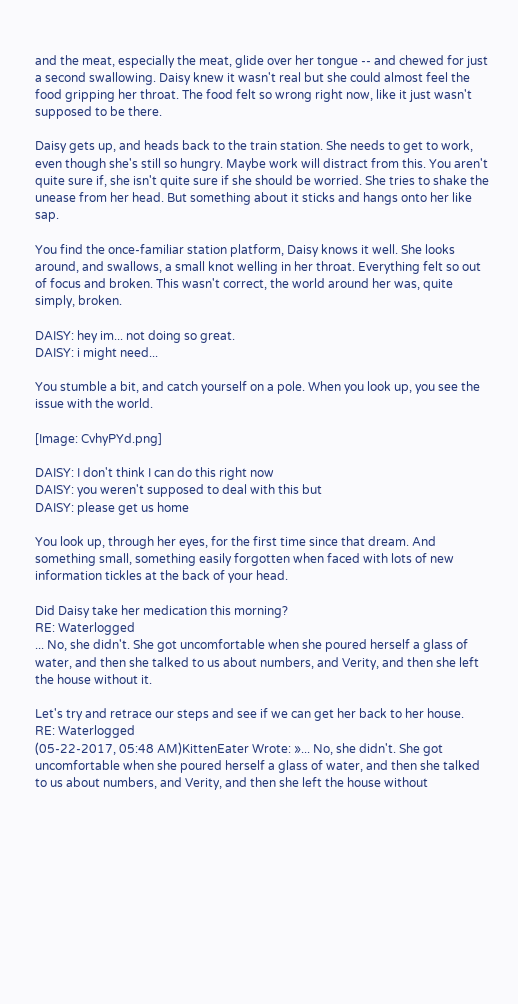and the meat, especially the meat, glide over her tongue -- and chewed for just a second swallowing. Daisy knew it wasn't real but she could almost feel the food gripping her throat. The food felt so wrong right now, like it just wasn't supposed to be there.

Daisy gets up, and heads back to the train station. She needs to get to work, even though she's still so hungry. Maybe work will distract from this. You aren't quite sure if, she isn't quite sure if she should be worried. She tries to shake the unease from her head. But something about it sticks and hangs onto her like sap.

You find the once-familiar station platform, Daisy knows it well. She looks around, and swallows, a small knot welling in her throat. Everything felt so out of focus and broken. This wasn't correct, the world around her was, quite simply, broken.

DAISY: hey im... not doing so great.
DAISY: i might need...

You stumble a bit, and catch yourself on a pole. When you look up, you see the issue with the world.

[Image: CvhyPYd.png]

DAISY: I don't think I can do this right now
DAISY: you weren't supposed to deal with this but
DAISY: please get us home

You look up, through her eyes, for the first time since that dream. And something small, something easily forgotten when faced with lots of new information tickles at the back of your head.

Did Daisy take her medication this morning?
RE: Waterlogged
... No, she didn't. She got uncomfortable when she poured herself a glass of water, and then she talked to us about numbers, and Verity, and then she left the house without it.

Let's try and retrace our steps and see if we can get her back to her house.
RE: Waterlogged
(05-22-2017, 05:48 AM)KittenEater Wrote: »... No, she didn't. She got uncomfortable when she poured herself a glass of water, and then she talked to us about numbers, and Verity, and then she left the house without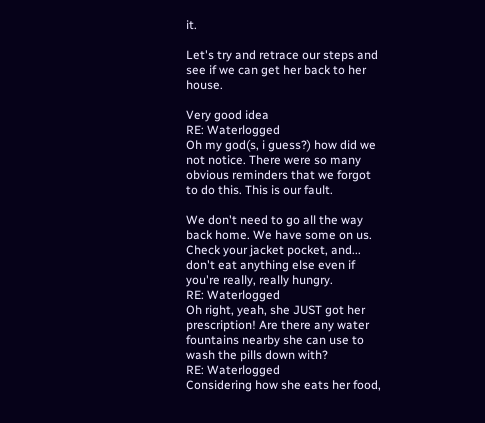it.

Let's try and retrace our steps and see if we can get her back to her house.

Very good idea
RE: Waterlogged
Oh my god(s, i guess?) how did we not notice. There were so many obvious reminders that we forgot to do this. This is our fault.

We don't need to go all the way back home. We have some on us. Check your jacket pocket, and... don't eat anything else even if you're really, really hungry.
RE: Waterlogged
Oh right, yeah, she JUST got her prescription! Are there any water fountains nearby she can use to wash the pills down with?
RE: Waterlogged
Considering how she eats her food,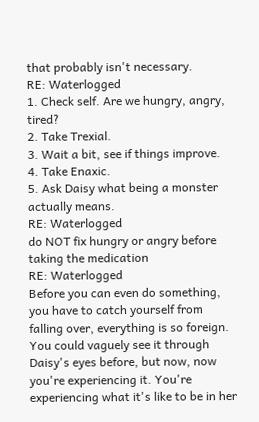that probably isn't necessary.
RE: Waterlogged
1. Check self. Are we hungry, angry, tired?
2. Take Trexial.
3. Wait a bit, see if things improve.
4. Take Enaxic.
5. Ask Daisy what being a monster actually means.
RE: Waterlogged
do NOT fix hungry or angry before taking the medication
RE: Waterlogged
Before you can even do something, you have to catch yourself from falling over, everything is so foreign. You could vaguely see it through Daisy's eyes before, but now, now you're experiencing it. You're experiencing what it's like to be in her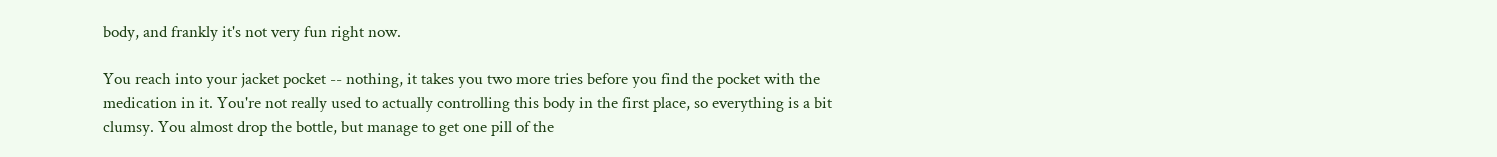body, and frankly it's not very fun right now.

You reach into your jacket pocket -- nothing, it takes you two more tries before you find the pocket with the medication in it. You're not really used to actually controlling this body in the first place, so everything is a bit clumsy. You almost drop the bottle, but manage to get one pill of the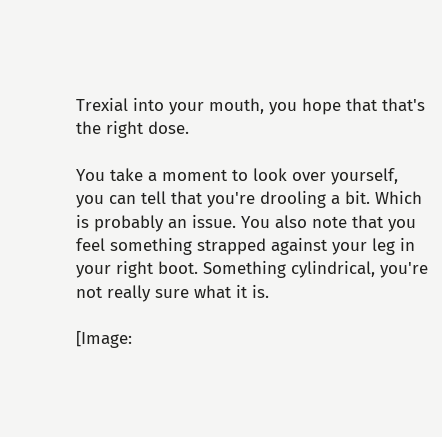Trexial into your mouth, you hope that that's the right dose.

You take a moment to look over yourself, you can tell that you're drooling a bit. Which is probably an issue. You also note that you feel something strapped against your leg in your right boot. Something cylindrical, you're not really sure what it is.

[Image: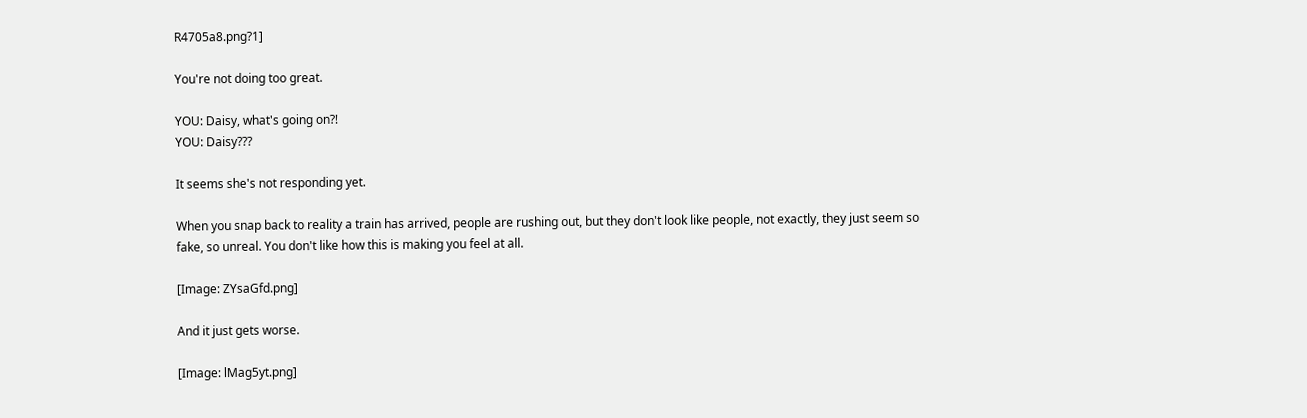R4705a8.png?1]

You're not doing too great.

YOU: Daisy, what's going on?!
YOU: Daisy???

It seems she's not responding yet.

When you snap back to reality a train has arrived, people are rushing out, but they don't look like people, not exactly, they just seem so fake, so unreal. You don't like how this is making you feel at all.

[Image: ZYsaGfd.png]

And it just gets worse.

[Image: lMag5yt.png]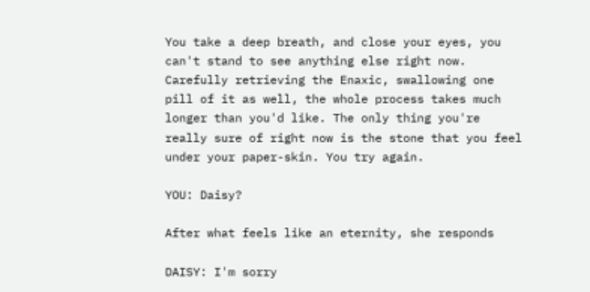You take a deep breath, and close your eyes, you can't stand to see anything else right now. Carefully retrieving the Enaxic, swallowing one pill of it as well, the whole process takes much longer than you'd like. The only thing you're really sure of right now is the stone that you feel under your paper-skin. You try again.

YOU: Daisy?

After what feels like an eternity, she responds

DAISY: I'm sorry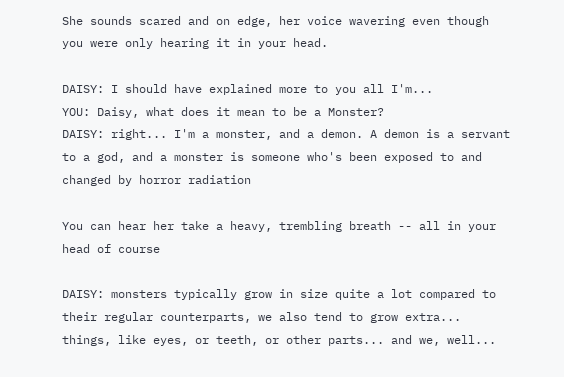She sounds scared and on edge, her voice wavering even though you were only hearing it in your head.

DAISY: I should have explained more to you all I'm...
YOU: Daisy, what does it mean to be a Monster?
DAISY: right... I'm a monster, and a demon. A demon is a servant to a god, and a monster is someone who's been exposed to and changed by horror radiation

You can hear her take a heavy, trembling breath -- all in your head of course

DAISY: monsters typically grow in size quite a lot compared to their regular counterparts, we also tend to grow extra... things, like eyes, or teeth, or other parts... and we, well...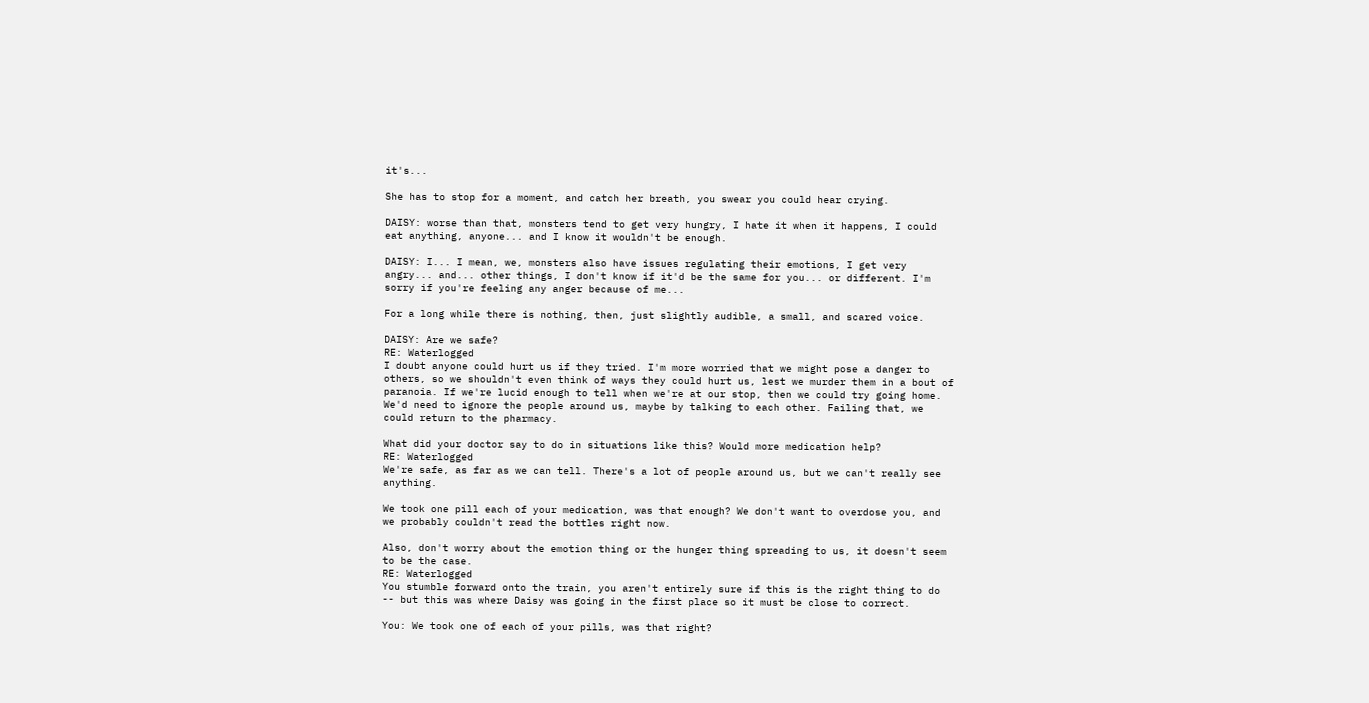it's...

She has to stop for a moment, and catch her breath, you swear you could hear crying.

DAISY: worse than that, monsters tend to get very hungry, I hate it when it happens, I could eat anything, anyone... and I know it wouldn't be enough.

DAISY: I... I mean, we, monsters also have issues regulating their emotions, I get very angry... and... other things, I don't know if it'd be the same for you... or different. I'm sorry if you're feeling any anger because of me...

For a long while there is nothing, then, just slightly audible, a small, and scared voice.

DAISY: Are we safe?
RE: Waterlogged
I doubt anyone could hurt us if they tried. I'm more worried that we might pose a danger to others, so we shouldn't even think of ways they could hurt us, lest we murder them in a bout of paranoia. If we're lucid enough to tell when we're at our stop, then we could try going home. We'd need to ignore the people around us, maybe by talking to each other. Failing that, we could return to the pharmacy.

What did your doctor say to do in situations like this? Would more medication help?
RE: Waterlogged
We're safe, as far as we can tell. There's a lot of people around us, but we can't really see anything.

We took one pill each of your medication, was that enough? We don't want to overdose you, and we probably couldn't read the bottles right now.

Also, don't worry about the emotion thing or the hunger thing spreading to us, it doesn't seem to be the case.
RE: Waterlogged
You stumble forward onto the train, you aren't entirely sure if this is the right thing to do -- but this was where Daisy was going in the first place so it must be close to correct.

You: We took one of each of your pills, was that right?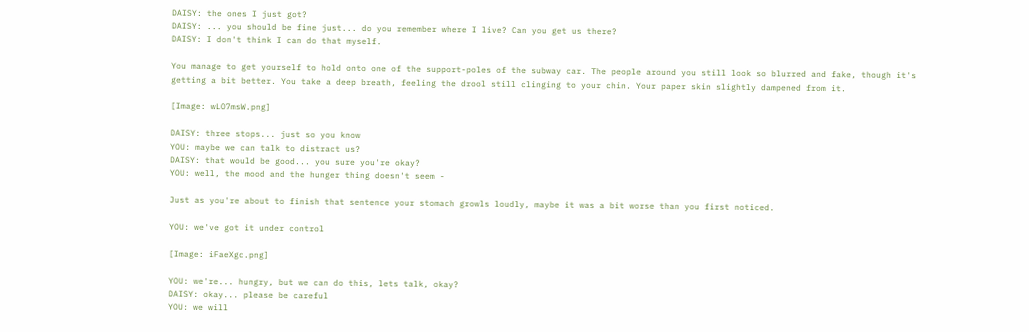DAISY: the ones I just got?
DAISY: ... you should be fine just... do you remember where I live? Can you get us there?
DAISY: I don't think I can do that myself.

You manage to get yourself to hold onto one of the support-poles of the subway car. The people around you still look so blurred and fake, though it's getting a bit better. You take a deep breath, feeling the drool still clinging to your chin. Your paper skin slightly dampened from it.

[Image: wLO7msW.png]

DAISY: three stops... just so you know
YOU: maybe we can talk to distract us?
DAISY: that would be good... you sure you're okay?
YOU: well, the mood and the hunger thing doesn't seem -

Just as you're about to finish that sentence your stomach growls loudly, maybe it was a bit worse than you first noticed.

YOU: we've got it under control

[Image: iFaeXgc.png]

YOU: we're... hungry, but we can do this, lets talk, okay?
DAISY: okay... please be careful
YOU: we will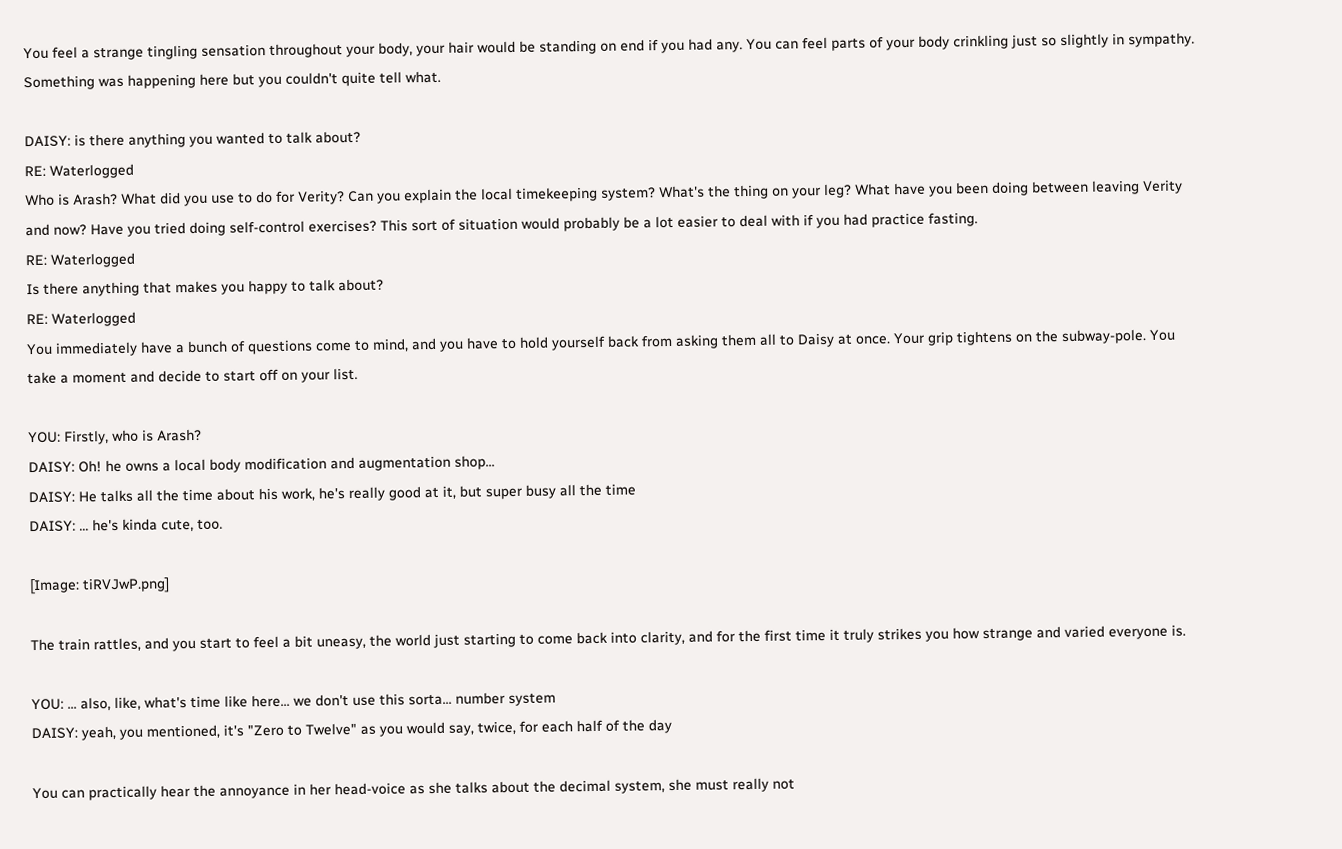You feel a strange tingling sensation throughout your body, your hair would be standing on end if you had any. You can feel parts of your body crinkling just so slightly in sympathy. Something was happening here but you couldn't quite tell what.

DAISY: is there anything you wanted to talk about?
RE: Waterlogged
Who is Arash? What did you use to do for Verity? Can you explain the local timekeeping system? What's the thing on your leg? What have you been doing between leaving Verity and now? Have you tried doing self-control exercises? This sort of situation would probably be a lot easier to deal with if you had practice fasting.
RE: Waterlogged
Is there anything that makes you happy to talk about?
RE: Waterlogged
You immediately have a bunch of questions come to mind, and you have to hold yourself back from asking them all to Daisy at once. Your grip tightens on the subway-pole. You take a moment and decide to start off on your list.

YOU: Firstly, who is Arash?
DAISY: Oh! he owns a local body modification and augmentation shop...
DAISY: He talks all the time about his work, he's really good at it, but super busy all the time
DAISY: ... he's kinda cute, too.

[Image: tiRVJwP.png]

The train rattles, and you start to feel a bit uneasy, the world just starting to come back into clarity, and for the first time it truly strikes you how strange and varied everyone is.

YOU: ... also, like, what's time like here... we don't use this sorta... number system
DAISY: yeah, you mentioned, it's "Zero to Twelve" as you would say, twice, for each half of the day

You can practically hear the annoyance in her head-voice as she talks about the decimal system, she must really not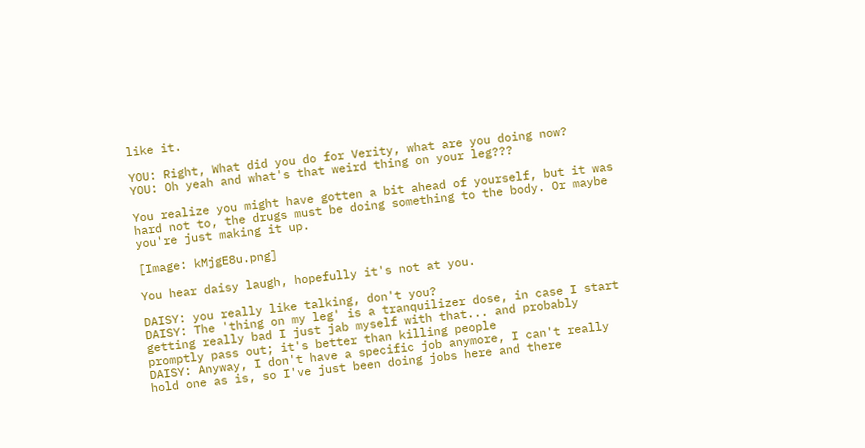like it.

YOU: Right, What did you do for Verity, what are you doing now?
YOU: Oh yeah and what's that weird thing on your leg???

You realize you might have gotten a bit ahead of yourself, but it was hard not to, the drugs must be doing something to the body. Or maybe you're just making it up.

[Image: kMjgE8u.png]

You hear daisy laugh, hopefully it's not at you.

DAISY: you really like talking, don't you?
DAISY: The 'thing on my leg' is a tranquilizer dose, in case I start getting really bad I just jab myself with that... and probably promptly pass out; it's better than killing people
DAISY: Anyway, I don't have a specific job anymore, I can't really hold one as is, so I've just been doing jobs here and there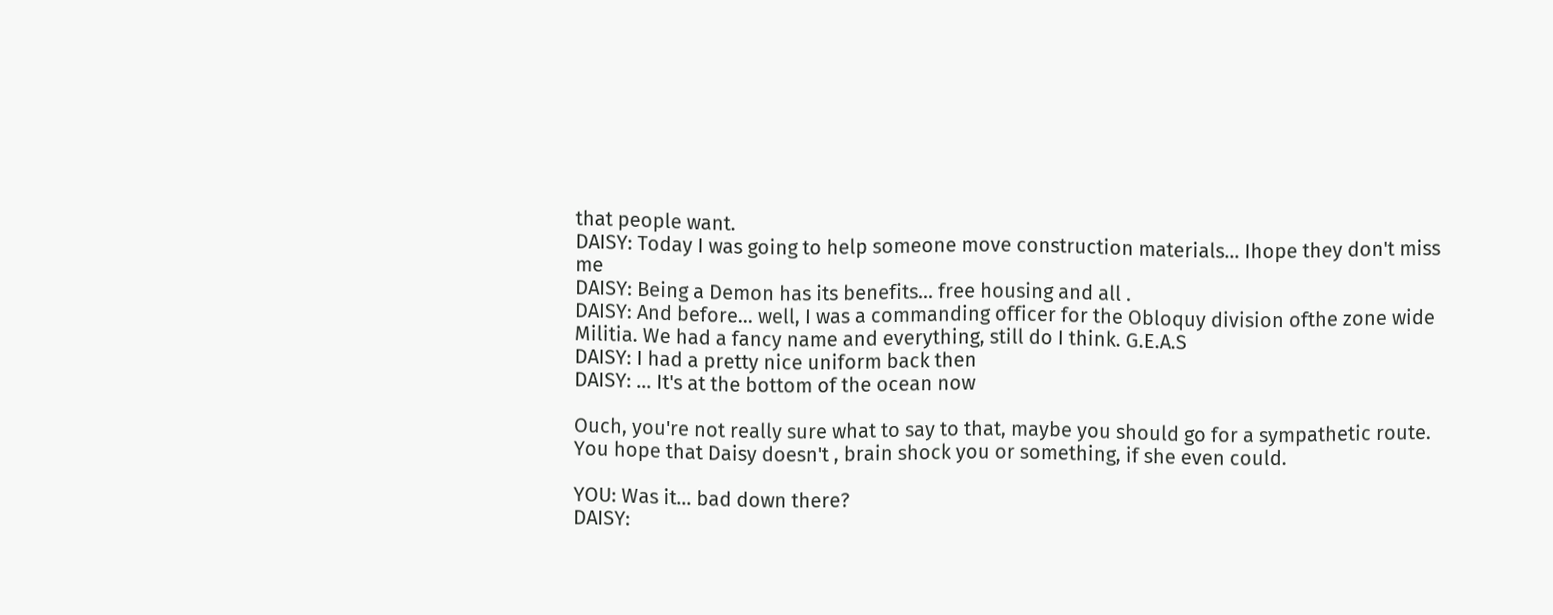that people want.
DAISY: Today I was going to help someone move construction materials... Ihope they don't miss me
DAISY: Being a Demon has its benefits... free housing and all .
DAISY: And before... well, I was a commanding officer for the Obloquy division ofthe zone wide Militia. We had a fancy name and everything, still do I think. G.E.A.S
DAISY: I had a pretty nice uniform back then
DAISY: ... It's at the bottom of the ocean now

Ouch, you're not really sure what to say to that, maybe you should go for a sympathetic route. You hope that Daisy doesn't , brain shock you or something, if she even could.

YOU: Was it... bad down there?
DAISY: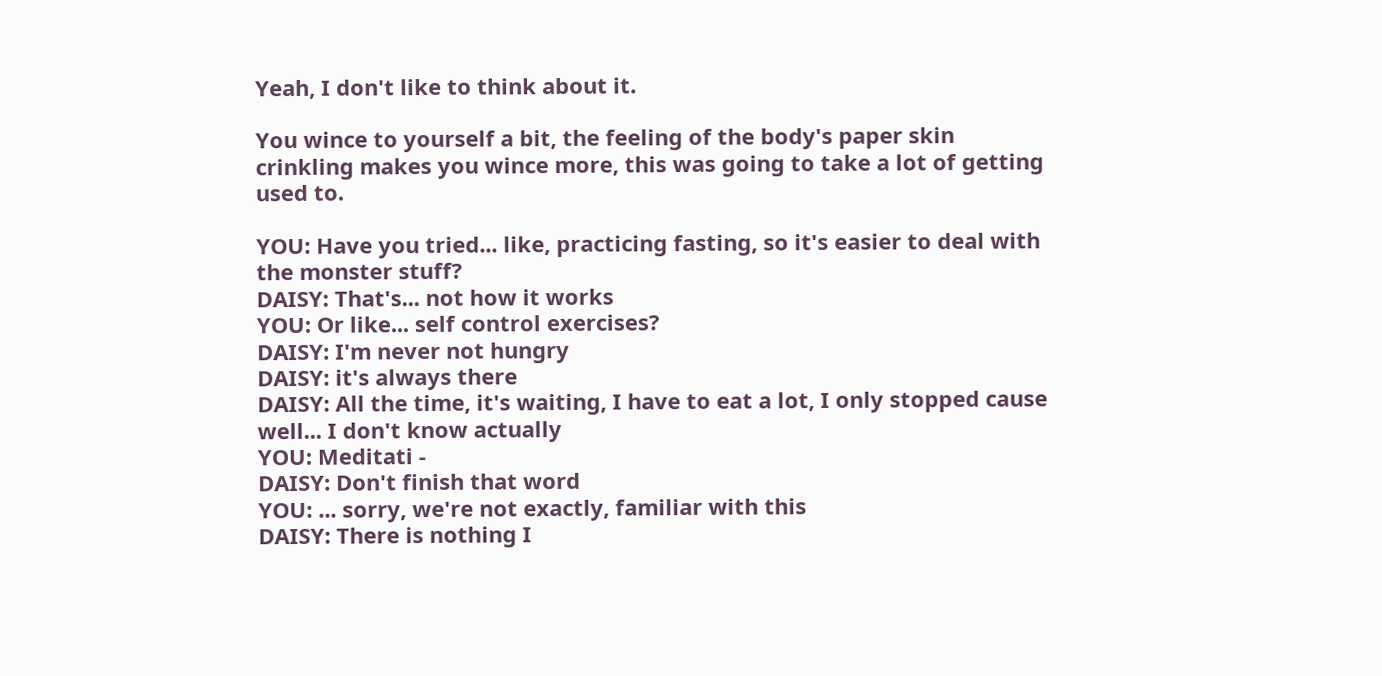Yeah, I don't like to think about it.

You wince to yourself a bit, the feeling of the body's paper skin crinkling makes you wince more, this was going to take a lot of getting used to.

YOU: Have you tried... like, practicing fasting, so it's easier to deal with the monster stuff?
DAISY: That's... not how it works
YOU: Or like... self control exercises?
DAISY: I'm never not hungry
DAISY: it's always there
DAISY: All the time, it's waiting, I have to eat a lot, I only stopped cause well... I don't know actually
YOU: Meditati -
DAISY: Don't finish that word
YOU: ... sorry, we're not exactly, familiar with this
DAISY: There is nothing I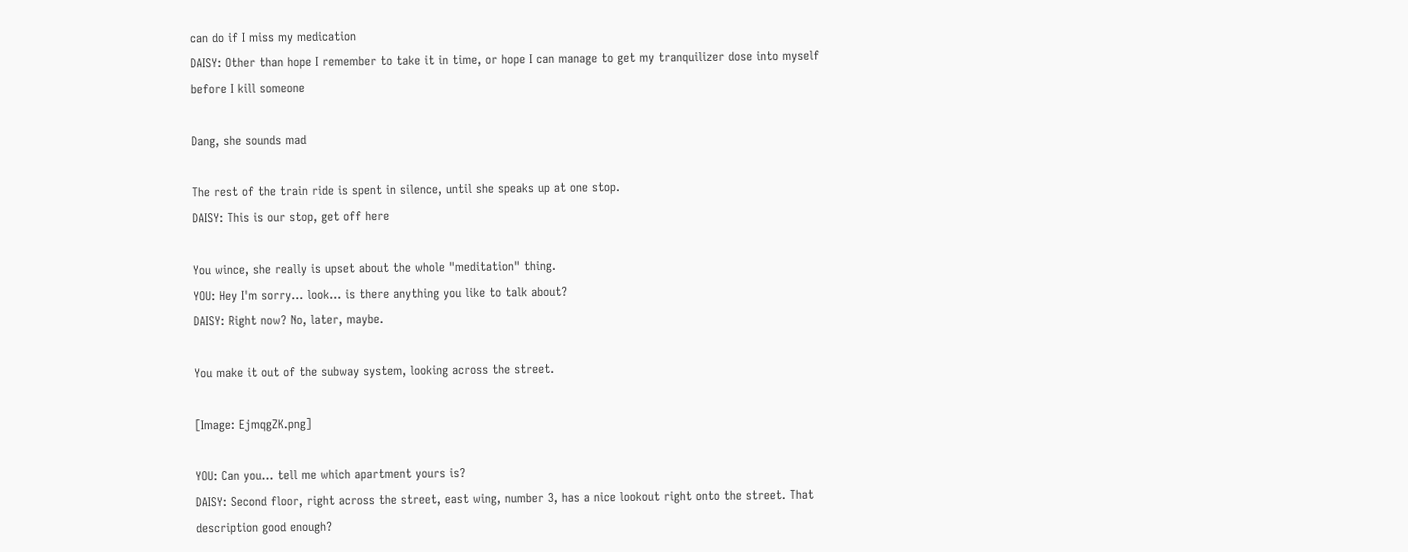can do if I miss my medication
DAISY: Other than hope I remember to take it in time, or hope I can manage to get my tranquilizer dose into myself before I kill someone

Dang, she sounds mad

The rest of the train ride is spent in silence, until she speaks up at one stop.
DAISY: This is our stop, get off here

You wince, she really is upset about the whole "meditation" thing.
YOU: Hey I'm sorry... look... is there anything you like to talk about?
DAISY: Right now? No, later, maybe.

You make it out of the subway system, looking across the street.

[Image: EjmqgZK.png]

YOU: Can you... tell me which apartment yours is?
DAISY: Second floor, right across the street, east wing, number 3, has a nice lookout right onto the street. That description good enough?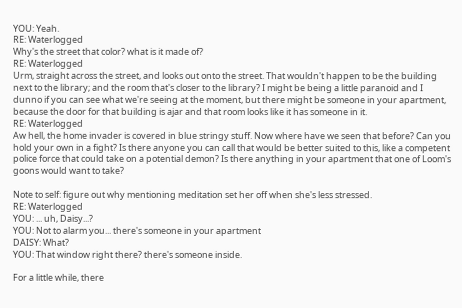YOU: Yeah.
RE: Waterlogged
Why's the street that color? what is it made of?
RE: Waterlogged
Urm, straight across the street, and looks out onto the street. That wouldn't happen to be the building next to the library; and the room that's closer to the library? I might be being a little paranoid and I dunno if you can see what we're seeing at the moment, but there might be someone in your apartment, because the door for that building is ajar and that room looks like it has someone in it.
RE: Waterlogged
Aw hell, the home invader is covered in blue stringy stuff. Now where have we seen that before? Can you hold your own in a fight? Is there anyone you can call that would be better suited to this, like a competent police force that could take on a potential demon? Is there anything in your apartment that one of Loom's goons would want to take?

Note to self: figure out why mentioning meditation set her off when she's less stressed.
RE: Waterlogged
YOU: ... uh, Daisy...?
YOU: Not to alarm you... there's someone in your apartment
DAISY: What?
YOU: That window right there? there's someone inside.

For a little while, there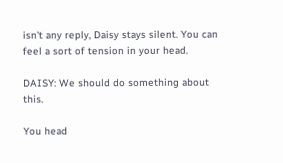isn't any reply, Daisy stays silent. You can feel a sort of tension in your head.

DAISY: We should do something about this.

You head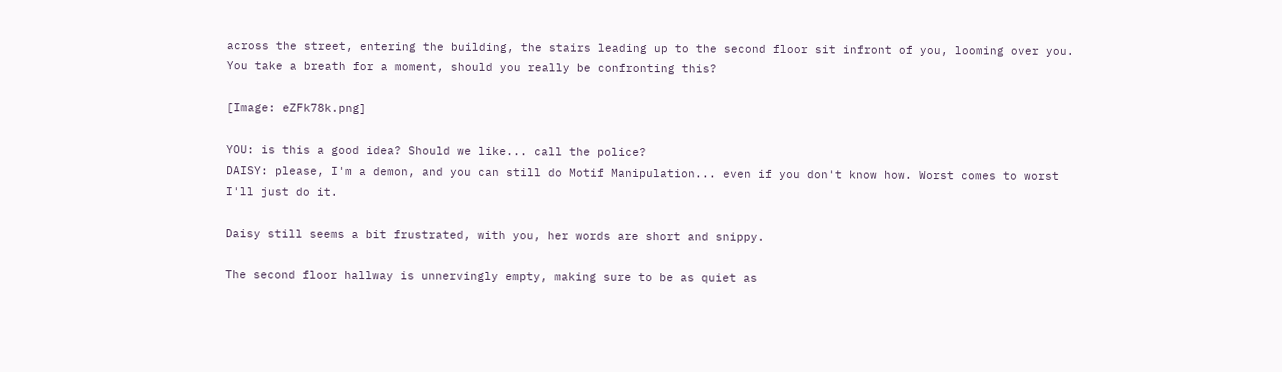across the street, entering the building, the stairs leading up to the second floor sit infront of you, looming over you. You take a breath for a moment, should you really be confronting this?

[Image: eZFk78k.png]

YOU: is this a good idea? Should we like... call the police?
DAISY: please, I'm a demon, and you can still do Motif Manipulation... even if you don't know how. Worst comes to worst I'll just do it.

Daisy still seems a bit frustrated, with you, her words are short and snippy.

The second floor hallway is unnervingly empty, making sure to be as quiet as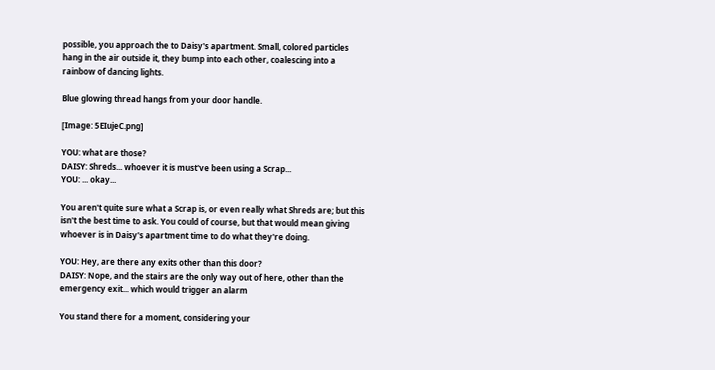possible, you approach the to Daisy's apartment. Small, colored particles hang in the air outside it, they bump into each other, coalescing into a rainbow of dancing lights.

Blue glowing thread hangs from your door handle.

[Image: 5EIujeC.png]

YOU: what are those?
DAISY: Shreds... whoever it is must've been using a Scrap...
YOU: ... okay...

You aren't quite sure what a Scrap is, or even really what Shreds are; but this isn't the best time to ask. You could of course, but that would mean giving whoever is in Daisy's apartment time to do what they're doing.

YOU: Hey, are there any exits other than this door?
DAISY: Nope, and the stairs are the only way out of here, other than the emergency exit... which would trigger an alarm

You stand there for a moment, considering your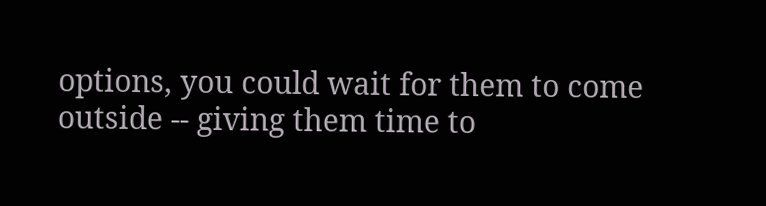options, you could wait for them to come outside -- giving them time to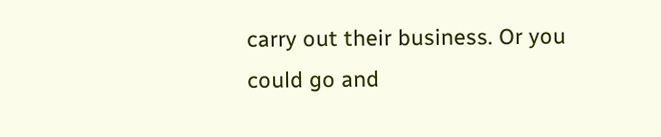carry out their business. Or you could go and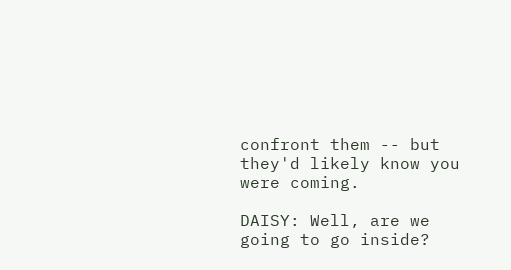confront them -- but they'd likely know you were coming.

DAISY: Well, are we going to go inside?